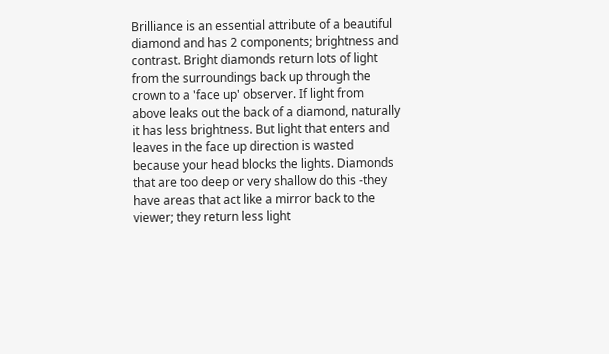Brilliance is an essential attribute of a beautiful diamond and has 2 components; brightness and contrast. Bright diamonds return lots of light from the surroundings back up through the crown to a 'face up' observer. If light from above leaks out the back of a diamond, naturally it has less brightness. But light that enters and leaves in the face up direction is wasted because your head blocks the lights. Diamonds that are too deep or very shallow do this -they have areas that act like a mirror back to the viewer; they return less light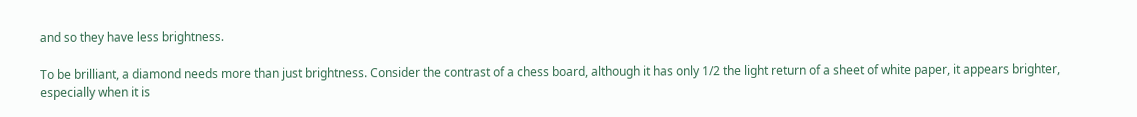and so they have less brightness.

To be brilliant, a diamond needs more than just brightness. Consider the contrast of a chess board, although it has only 1/2 the light return of a sheet of white paper, it appears brighter, especially when it is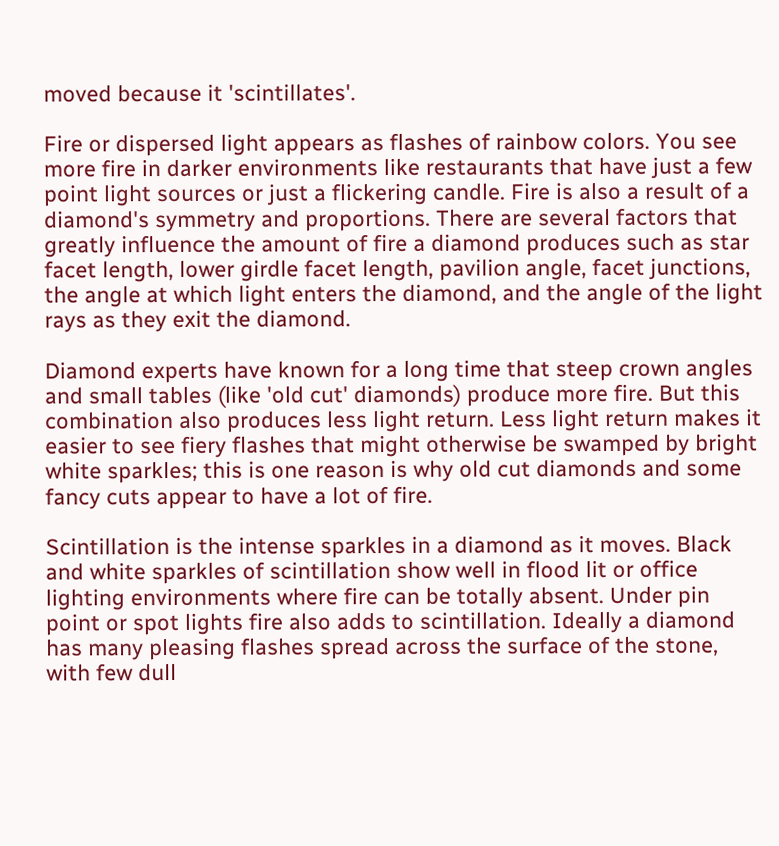moved because it 'scintillates'.

Fire or dispersed light appears as flashes of rainbow colors. You see more fire in darker environments like restaurants that have just a few point light sources or just a flickering candle. Fire is also a result of a diamond's symmetry and proportions. There are several factors that greatly influence the amount of fire a diamond produces such as star facet length, lower girdle facet length, pavilion angle, facet junctions, the angle at which light enters the diamond, and the angle of the light rays as they exit the diamond.

Diamond experts have known for a long time that steep crown angles and small tables (like 'old cut' diamonds) produce more fire. But this combination also produces less light return. Less light return makes it easier to see fiery flashes that might otherwise be swamped by bright white sparkles; this is one reason is why old cut diamonds and some fancy cuts appear to have a lot of fire.

Scintillation is the intense sparkles in a diamond as it moves. Black and white sparkles of scintillation show well in flood lit or office lighting environments where fire can be totally absent. Under pin point or spot lights fire also adds to scintillation. Ideally a diamond has many pleasing flashes spread across the surface of the stone, with few dull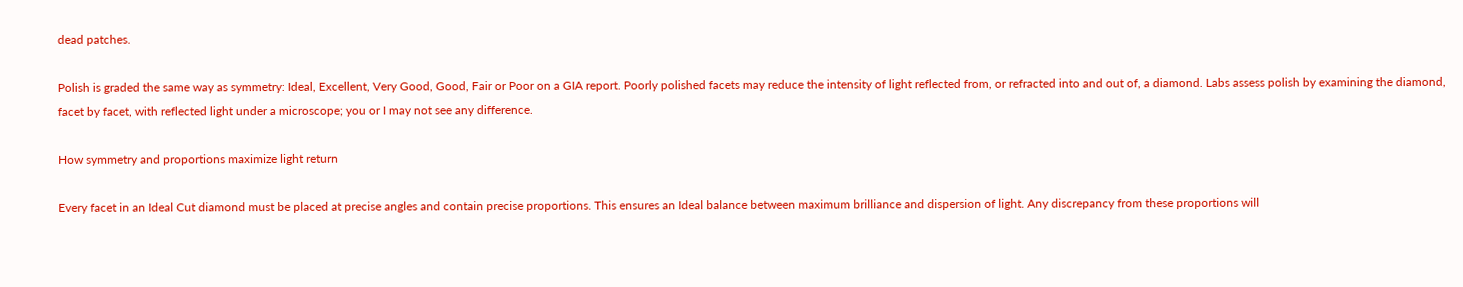dead patches.

Polish is graded the same way as symmetry: Ideal, Excellent, Very Good, Good, Fair or Poor on a GIA report. Poorly polished facets may reduce the intensity of light reflected from, or refracted into and out of, a diamond. Labs assess polish by examining the diamond, facet by facet, with reflected light under a microscope; you or I may not see any difference.

How symmetry and proportions maximize light return

Every facet in an Ideal Cut diamond must be placed at precise angles and contain precise proportions. This ensures an Ideal balance between maximum brilliance and dispersion of light. Any discrepancy from these proportions will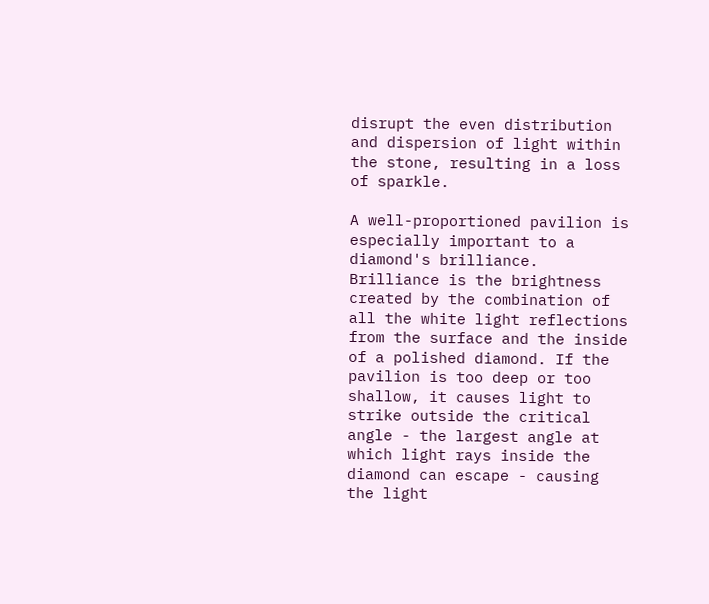disrupt the even distribution and dispersion of light within the stone, resulting in a loss of sparkle.

A well-proportioned pavilion is especially important to a diamond's brilliance. Brilliance is the brightness created by the combination of all the white light reflections from the surface and the inside of a polished diamond. If the pavilion is too deep or too shallow, it causes light to strike outside the critical angle - the largest angle at which light rays inside the diamond can escape - causing the light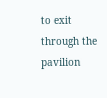to exit through the pavilion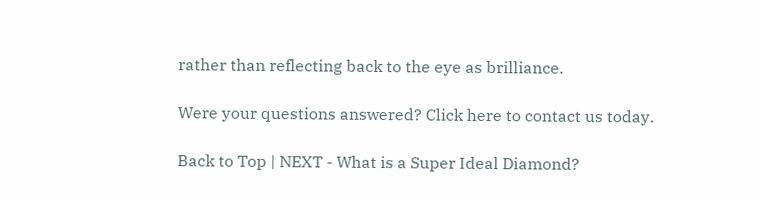rather than reflecting back to the eye as brilliance.

Were your questions answered? Click here to contact us today.

Back to Top | NEXT - What is a Super Ideal Diamond?